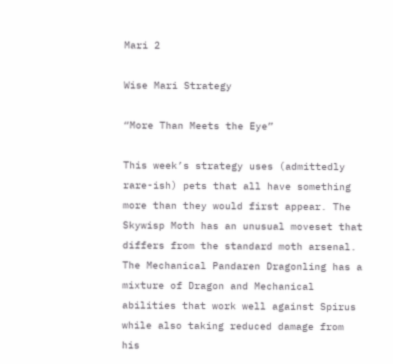Mari 2

Wise Mari Strategy

“More Than Meets the Eye”

This week’s strategy uses (admittedly rare-ish) pets that all have something more than they would first appear. The Skywisp Moth has an unusual moveset that differs from the standard moth arsenal. The Mechanical Pandaren Dragonling has a mixture of Dragon and Mechanical abilities that work well against Spirus while also taking reduced damage from his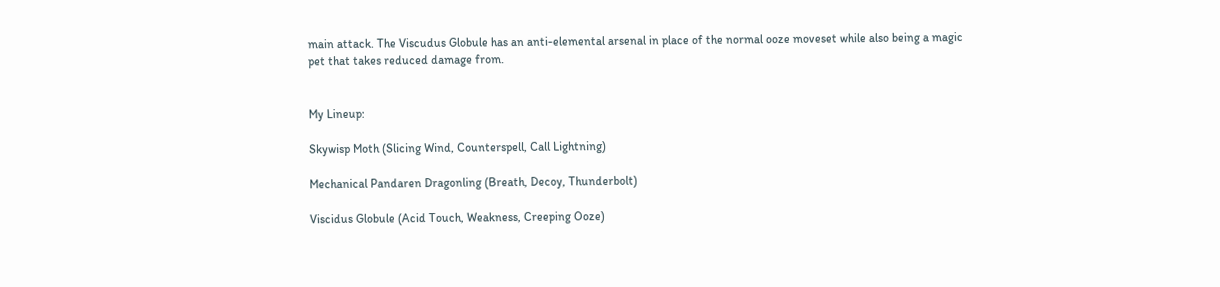main attack. The Viscudus Globule has an anti-elemental arsenal in place of the normal ooze moveset while also being a magic pet that takes reduced damage from.


My Lineup:

Skywisp Moth (Slicing Wind, Counterspell, Call Lightning)

Mechanical Pandaren Dragonling (Breath, Decoy, Thunderbolt)

Viscidus Globule (Acid Touch, Weakness, Creeping Ooze)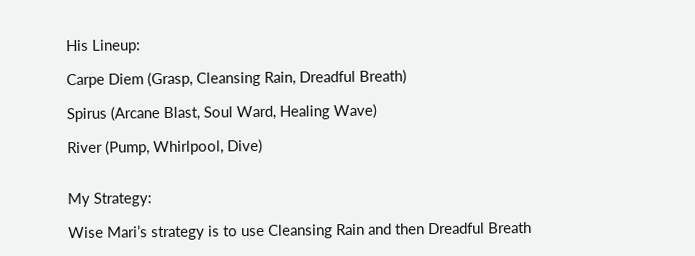His Lineup:

Carpe Diem (Grasp, Cleansing Rain, Dreadful Breath)

Spirus (Arcane Blast, Soul Ward, Healing Wave)

River (Pump, Whirlpool, Dive)


My Strategy:

Wise Mari’s strategy is to use Cleansing Rain and then Dreadful Breath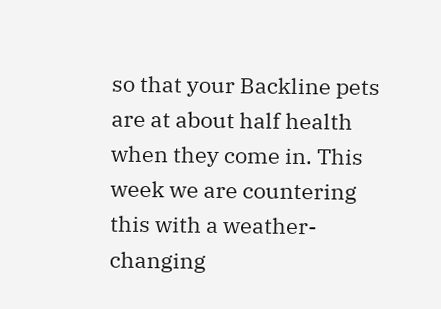so that your Backline pets are at about half health when they come in. This week we are countering this with a weather-changing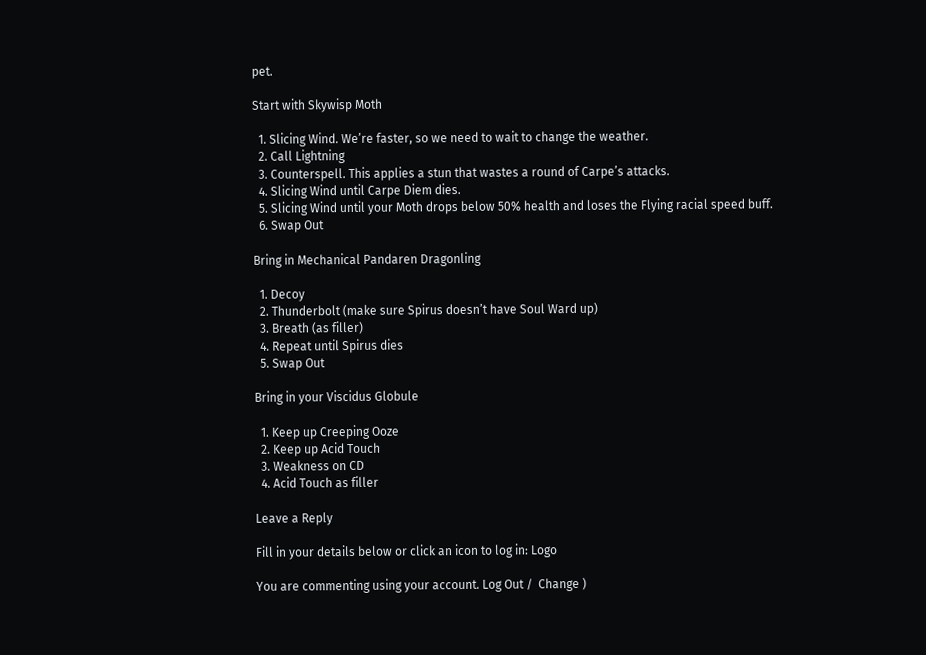pet.

Start with Skywisp Moth

  1. Slicing Wind. We’re faster, so we need to wait to change the weather.
  2. Call Lightning
  3. Counterspell. This applies a stun that wastes a round of Carpe’s attacks.
  4. Slicing Wind until Carpe Diem dies.
  5. Slicing Wind until your Moth drops below 50% health and loses the Flying racial speed buff.
  6. Swap Out

Bring in Mechanical Pandaren Dragonling

  1. Decoy
  2. Thunderbolt (make sure Spirus doesn’t have Soul Ward up)
  3. Breath (as filler)
  4. Repeat until Spirus dies
  5. Swap Out

Bring in your Viscidus Globule

  1. Keep up Creeping Ooze
  2. Keep up Acid Touch
  3. Weakness on CD
  4. Acid Touch as filler

Leave a Reply

Fill in your details below or click an icon to log in: Logo

You are commenting using your account. Log Out /  Change )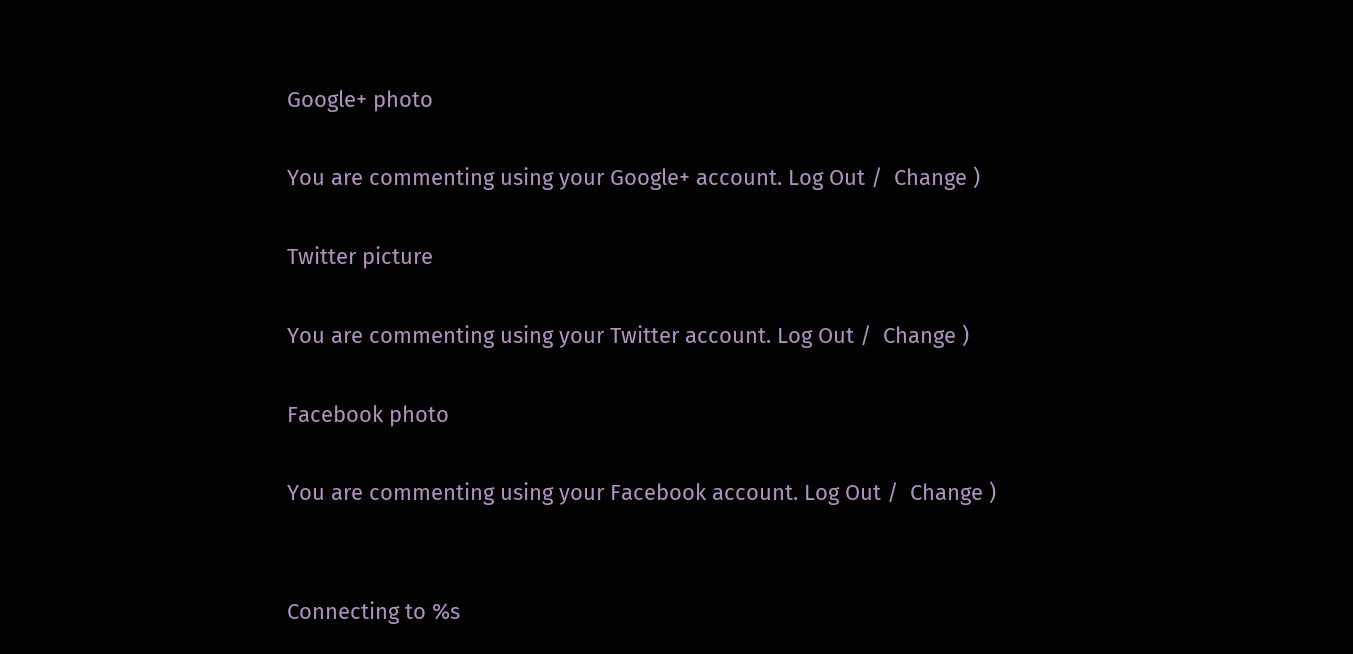Google+ photo

You are commenting using your Google+ account. Log Out /  Change )

Twitter picture

You are commenting using your Twitter account. Log Out /  Change )

Facebook photo

You are commenting using your Facebook account. Log Out /  Change )


Connecting to %s